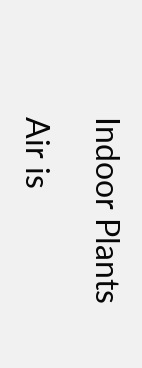Indoor Plants

Air is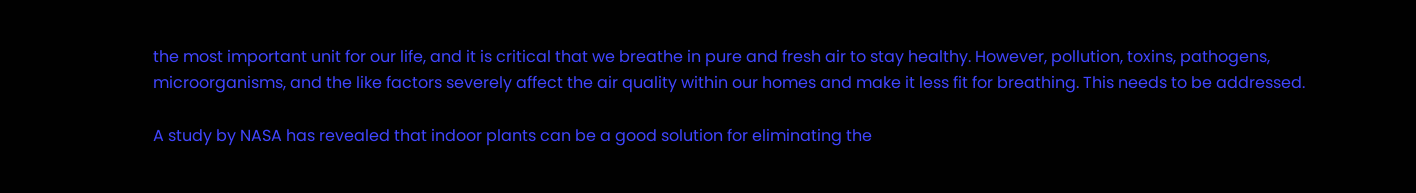the most important unit for our life, and it is critical that we breathe in pure and fresh air to stay healthy. However, pollution, toxins, pathogens, microorganisms, and the like factors severely affect the air quality within our homes and make it less fit for breathing. This needs to be addressed.

A study by NASA has revealed that indoor plants can be a good solution for eliminating the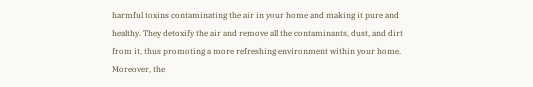harmful toxins contaminating the air in your home and making it pure and healthy. They detoxify the air and remove all the contaminants, dust, and dirt from it, thus promoting a more refreshing environment within your home. Moreover, the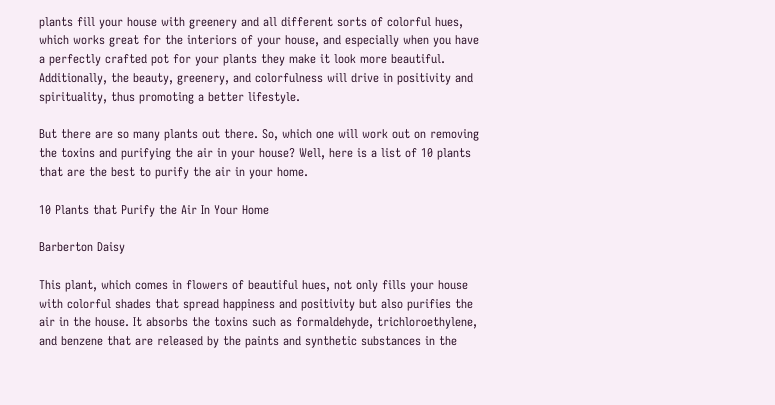plants fill your house with greenery and all different sorts of colorful hues, which works great for the interiors of your house, and especially when you have a perfectly crafted pot for your plants they make it look more beautiful. Additionally, the beauty, greenery, and colorfulness will drive in positivity and spirituality, thus promoting a better lifestyle.

But there are so many plants out there. So, which one will work out on removing the toxins and purifying the air in your house? Well, here is a list of 10 plants that are the best to purify the air in your home.

10 Plants that Purify the Air In Your Home

Barberton Daisy

This plant, which comes in flowers of beautiful hues, not only fills your house with colorful shades that spread happiness and positivity but also purifies the air in the house. It absorbs the toxins such as formaldehyde, trichloroethylene, and benzene that are released by the paints and synthetic substances in the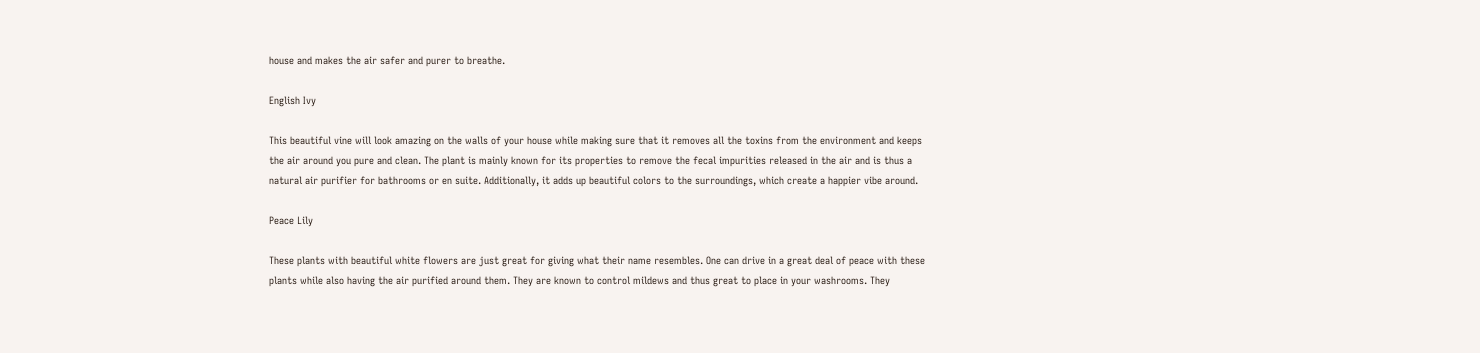house and makes the air safer and purer to breathe.

English Ivy

This beautiful vine will look amazing on the walls of your house while making sure that it removes all the toxins from the environment and keeps the air around you pure and clean. The plant is mainly known for its properties to remove the fecal impurities released in the air and is thus a natural air purifier for bathrooms or en suite. Additionally, it adds up beautiful colors to the surroundings, which create a happier vibe around.

Peace Lily

These plants with beautiful white flowers are just great for giving what their name resembles. One can drive in a great deal of peace with these plants while also having the air purified around them. They are known to control mildews and thus great to place in your washrooms. They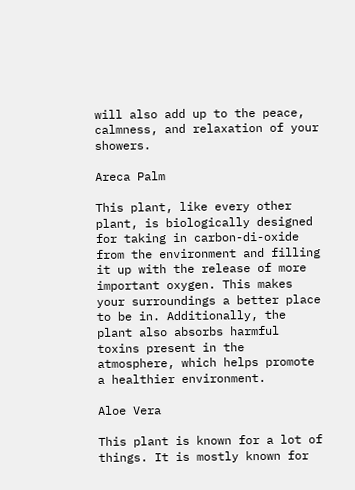will also add up to the peace, calmness, and relaxation of your showers.

Areca Palm

This plant, like every other plant, is biologically designed for taking in carbon-di-oxide from the environment and filling it up with the release of more important oxygen. This makes your surroundings a better place to be in. Additionally, the plant also absorbs harmful toxins present in the atmosphere, which helps promote a healthier environment.

Aloe Vera

This plant is known for a lot of things. It is mostly known for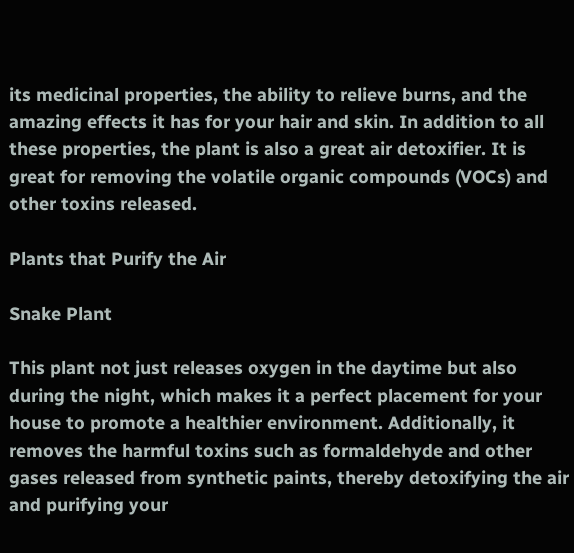its medicinal properties, the ability to relieve burns, and the amazing effects it has for your hair and skin. In addition to all these properties, the plant is also a great air detoxifier. It is great for removing the volatile organic compounds (VOCs) and other toxins released.

Plants that Purify the Air

Snake Plant

This plant not just releases oxygen in the daytime but also during the night, which makes it a perfect placement for your house to promote a healthier environment. Additionally, it removes the harmful toxins such as formaldehyde and other gases released from synthetic paints, thereby detoxifying the air and purifying your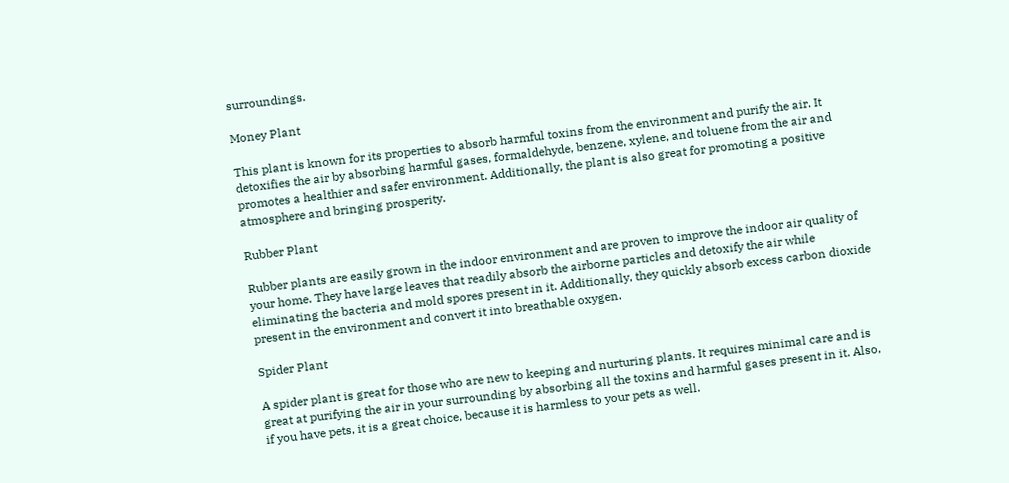surroundings.

Money Plant

This plant is known for its properties to absorb harmful toxins from the environment and purify the air. It detoxifies the air by absorbing harmful gases, formaldehyde, benzene, xylene, and toluene from the air and promotes a healthier and safer environment. Additionally, the plant is also great for promoting a positive atmosphere and bringing prosperity.

Rubber Plant

Rubber plants are easily grown in the indoor environment and are proven to improve the indoor air quality of your home. They have large leaves that readily absorb the airborne particles and detoxify the air while eliminating the bacteria and mold spores present in it. Additionally, they quickly absorb excess carbon dioxide present in the environment and convert it into breathable oxygen.

Spider Plant

A spider plant is great for those who are new to keeping and nurturing plants. It requires minimal care and is great at purifying the air in your surrounding by absorbing all the toxins and harmful gases present in it. Also, if you have pets, it is a great choice, because it is harmless to your pets as well.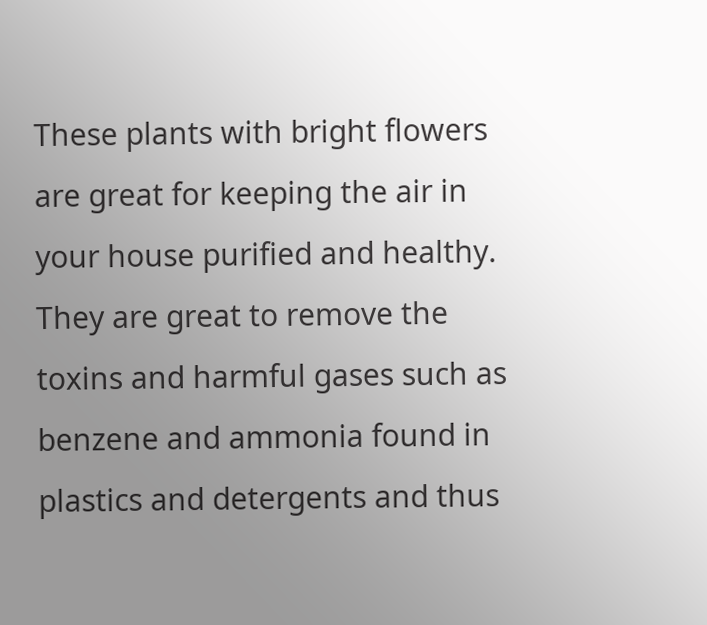These plants with bright flowers are great for keeping the air in your house purified and healthy. They are great to remove the toxins and harmful gases such as benzene and ammonia found in plastics and detergents and thus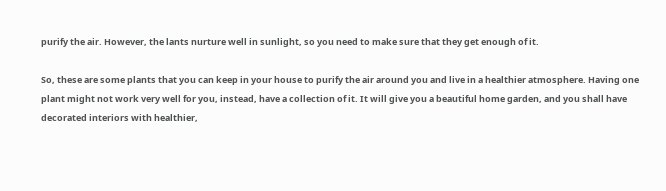purify the air. However, the lants nurture well in sunlight, so you need to make sure that they get enough of it.

So, these are some plants that you can keep in your house to purify the air around you and live in a healthier atmosphere. Having one plant might not work very well for you, instead, have a collection of it. It will give you a beautiful home garden, and you shall have decorated interiors with healthier,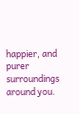happier, and purer surroundings around you.